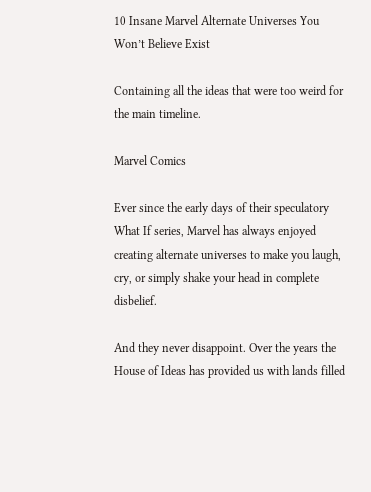10 Insane Marvel Alternate Universes You Won’t Believe Exist

Containing all the ideas that were too weird for the main timeline.

Marvel Comics

Ever since the early days of their speculatory What If series, Marvel has always enjoyed creating alternate universes to make you laugh, cry, or simply shake your head in complete disbelief.

And they never disappoint. Over the years the House of Ideas has provided us with lands filled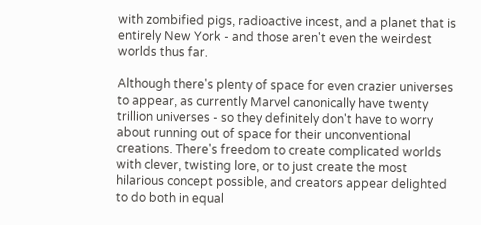with zombified pigs, radioactive incest, and a planet that is entirely New York - and those aren't even the weirdest worlds thus far.

Although there's plenty of space for even crazier universes to appear, as currently Marvel canonically have twenty trillion universes - so they definitely don't have to worry about running out of space for their unconventional creations. There's freedom to create complicated worlds with clever, twisting lore, or to just create the most hilarious concept possible, and creators appear delighted to do both in equal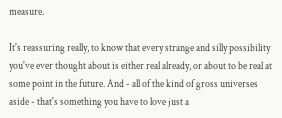measure.

It's reassuring really, to know that every strange and silly possibility you've ever thought about is either real already, or about to be real at some point in the future. And - all of the kind of gross universes aside - that's something you have to love just a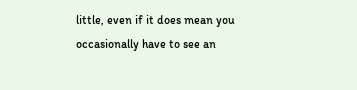little, even if it does mean you occasionally have to see an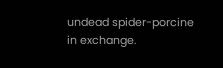undead spider-porcine in exchange.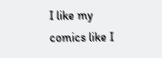I like my comics like I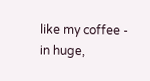like my coffee - in huge,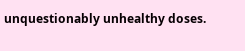unquestionably unhealthy doses.